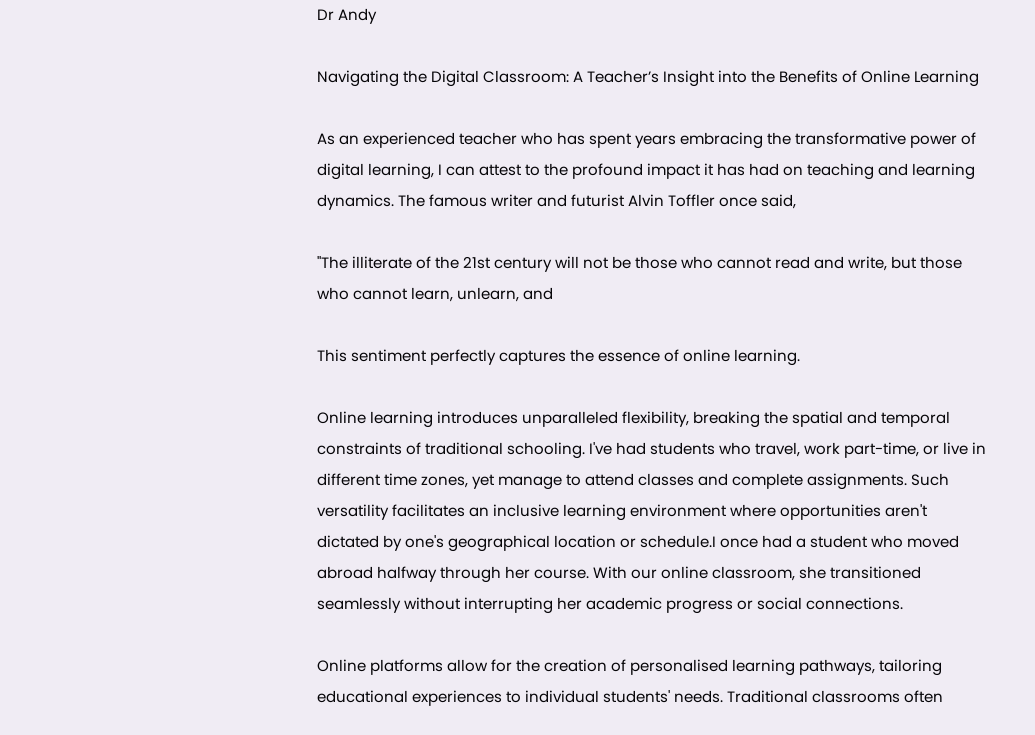Dr Andy

Navigating the Digital Classroom: A Teacher’s Insight into the Benefits of Online Learning

As an experienced teacher who has spent years embracing the transformative power of digital learning, I can attest to the profound impact it has had on teaching and learning dynamics. The famous writer and futurist Alvin Toffler once said,

"The illiterate of the 21st century will not be those who cannot read and write, but those who cannot learn, unlearn, and

This sentiment perfectly captures the essence of online learning.

Online learning introduces unparalleled flexibility, breaking the spatial and temporal constraints of traditional schooling. I've had students who travel, work part-time, or live in different time zones, yet manage to attend classes and complete assignments. Such versatility facilitates an inclusive learning environment where opportunities aren't dictated by one's geographical location or schedule.I once had a student who moved abroad halfway through her course. With our online classroom, she transitioned seamlessly without interrupting her academic progress or social connections.

Online platforms allow for the creation of personalised learning pathways, tailoring educational experiences to individual students' needs. Traditional classrooms often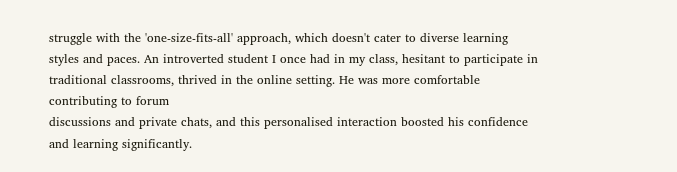struggle with the 'one-size-fits-all' approach, which doesn't cater to diverse learning styles and paces. An introverted student I once had in my class, hesitant to participate in traditional classrooms, thrived in the online setting. He was more comfortable contributing to forum
discussions and private chats, and this personalised interaction boosted his confidence and learning significantly.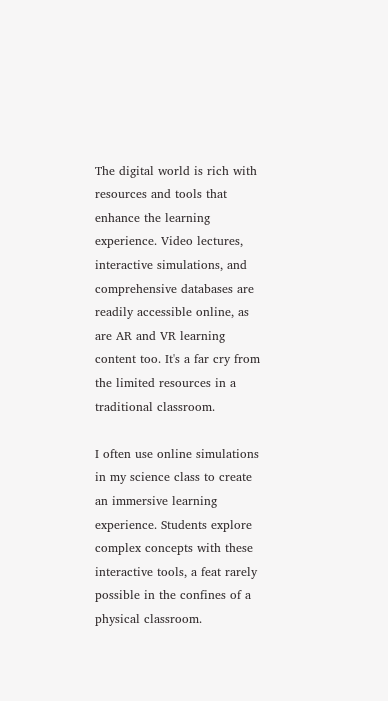The digital world is rich with resources and tools that enhance the learning experience. Video lectures, interactive simulations, and comprehensive databases are readily accessible online, as are AR and VR learning content too. It's a far cry from the limited resources in a traditional classroom.

I often use online simulations in my science class to create an immersive learning experience. Students explore complex concepts with these interactive tools, a feat rarely possible in the confines of a physical classroom.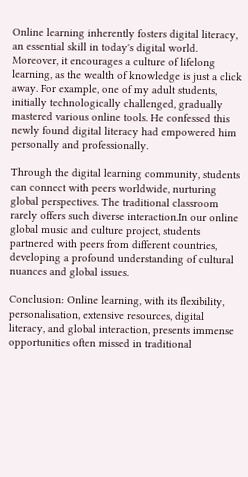Online learning inherently fosters digital literacy, an essential skill in today's digital world. Moreover, it encourages a culture of lifelong learning, as the wealth of knowledge is just a click away. For example, one of my adult students, initially technologically challenged, gradually mastered various online tools. He confessed this newly found digital literacy had empowered him personally and professionally.

Through the digital learning community, students can connect with peers worldwide, nurturing global perspectives. The traditional classroom rarely offers such diverse interaction.In our online global music and culture project, students partnered with peers from different countries, developing a profound understanding of cultural nuances and global issues.

Conclusion: Online learning, with its flexibility, personalisation, extensive resources, digital literacy, and global interaction, presents immense opportunities often missed in traditional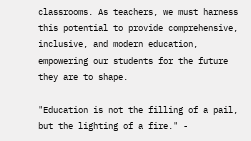classrooms. As teachers, we must harness this potential to provide comprehensive, inclusive, and modern education, empowering our students for the future they are to shape.

"Education is not the filling of a pail, but the lighting of a fire." -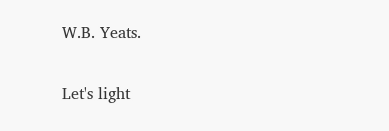W.B. Yeats.

Let's light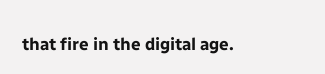that fire in the digital age.